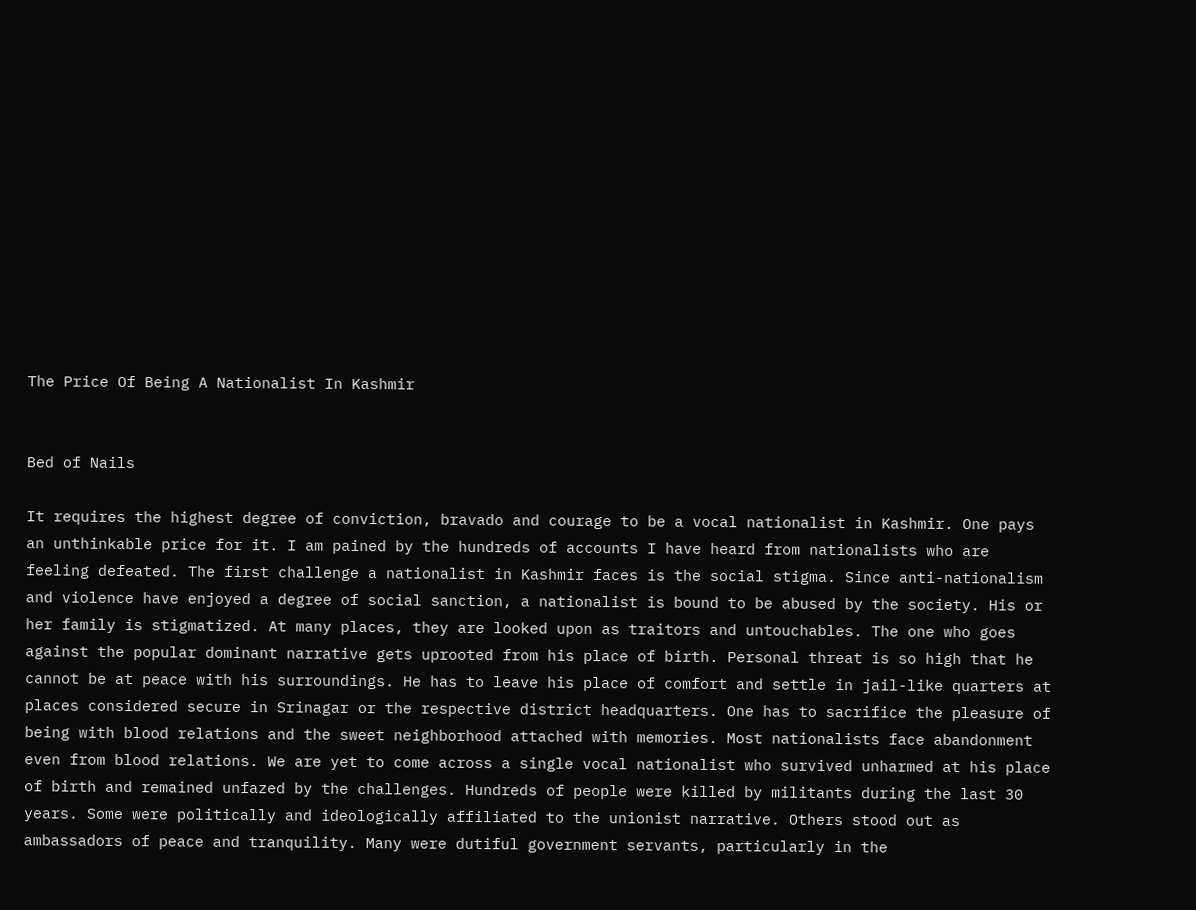The Price Of Being A Nationalist In Kashmir


Bed of Nails

It requires the highest degree of conviction, bravado and courage to be a vocal nationalist in Kashmir. One pays an unthinkable price for it. I am pained by the hundreds of accounts I have heard from nationalists who are feeling defeated. The first challenge a nationalist in Kashmir faces is the social stigma. Since anti-nationalism and violence have enjoyed a degree of social sanction, a nationalist is bound to be abused by the society. His or her family is stigmatized. At many places, they are looked upon as traitors and untouchables. The one who goes against the popular dominant narrative gets uprooted from his place of birth. Personal threat is so high that he cannot be at peace with his surroundings. He has to leave his place of comfort and settle in jail-like quarters at places considered secure in Srinagar or the respective district headquarters. One has to sacrifice the pleasure of being with blood relations and the sweet neighborhood attached with memories. Most nationalists face abandonment even from blood relations. We are yet to come across a single vocal nationalist who survived unharmed at his place of birth and remained unfazed by the challenges. Hundreds of people were killed by militants during the last 30 years. Some were politically and ideologically affiliated to the unionist narrative. Others stood out as ambassadors of peace and tranquility. Many were dutiful government servants, particularly in the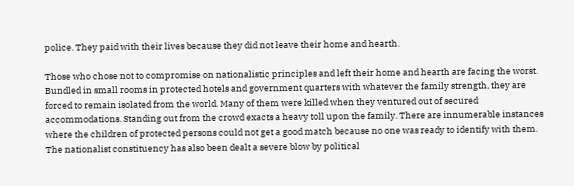police. They paid with their lives because they did not leave their home and hearth.

Those who chose not to compromise on nationalistic principles and left their home and hearth are facing the worst. Bundled in small rooms in protected hotels and government quarters with whatever the family strength, they are forced to remain isolated from the world. Many of them were killed when they ventured out of secured accommodations. Standing out from the crowd exacts a heavy toll upon the family. There are innumerable instances where the children of protected persons could not get a good match because no one was ready to identify with them. The nationalist constituency has also been dealt a severe blow by political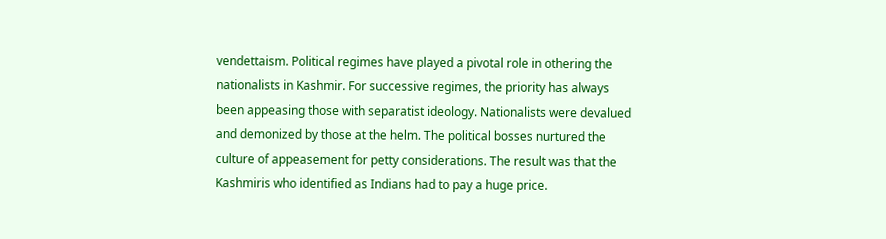vendettaism. Political regimes have played a pivotal role in othering the nationalists in Kashmir. For successive regimes, the priority has always been appeasing those with separatist ideology. Nationalists were devalued and demonized by those at the helm. The political bosses nurtured the culture of appeasement for petty considerations. The result was that the Kashmiris who identified as Indians had to pay a huge price.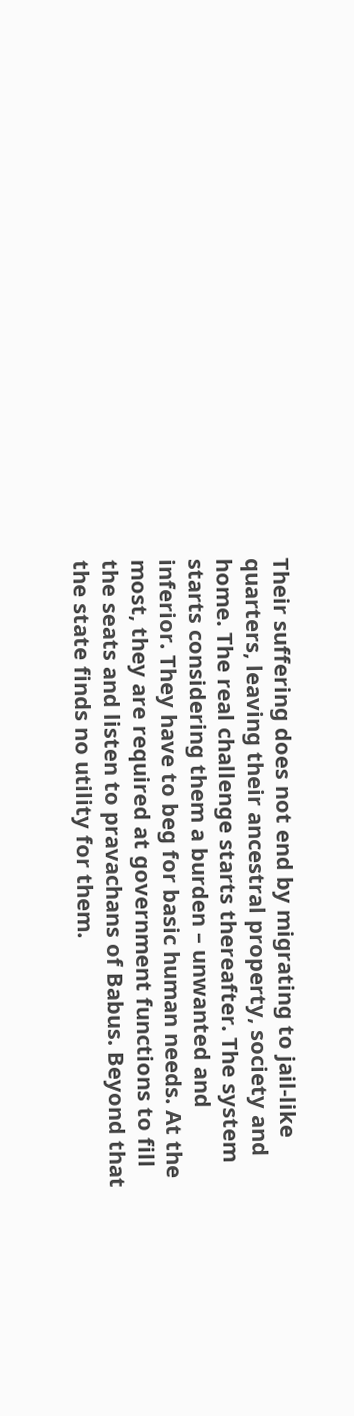Their suffering does not end by migrating to jail-like quarters, leaving their ancestral property, society and home. The real challenge starts thereafter. The system starts considering them a burden – unwanted and inferior. They have to beg for basic human needs. At the most, they are required at government functions to fill the seats and listen to pravachans of Babus. Beyond that the state finds no utility for them.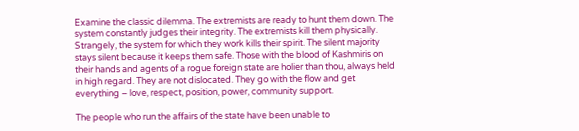Examine the classic dilemma. The extremists are ready to hunt them down. The system constantly judges their integrity. The extremists kill them physically. Strangely, the system for which they work kills their spirit. The silent majority stays silent because it keeps them safe. Those with the blood of Kashmiris on their hands and agents of a rogue foreign state are holier than thou, always held in high regard. They are not dislocated. They go with the flow and get everything – love, respect, position, power, community support.

The people who run the affairs of the state have been unable to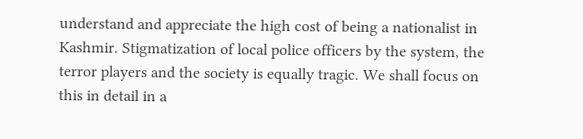understand and appreciate the high cost of being a nationalist in Kashmir. Stigmatization of local police officers by the system, the terror players and the society is equally tragic. We shall focus on this in detail in a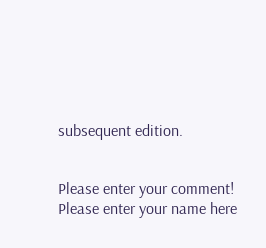subsequent edition.


Please enter your comment!
Please enter your name here